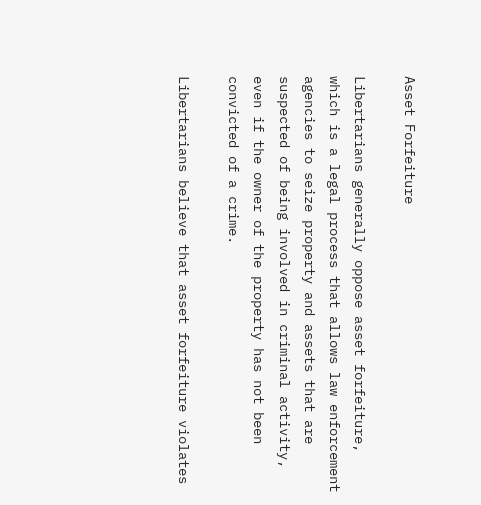Asset Forfeiture

Libertarians generally oppose asset forfeiture, which is a legal process that allows law enforcement agencies to seize property and assets that are suspected of being involved in criminal activity, even if the owner of the property has not been convicted of a crime.

Libertarians believe that asset forfeiture violates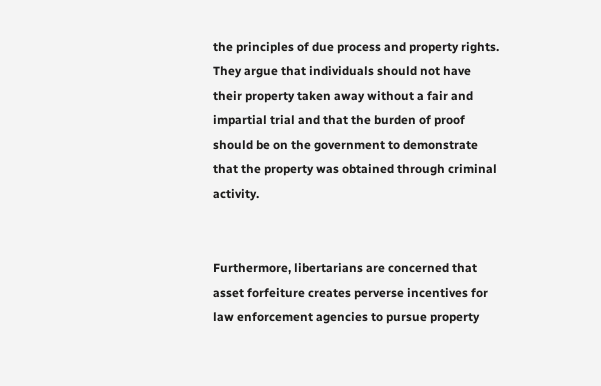the principles of due process and property rights. They argue that individuals should not have their property taken away without a fair and impartial trial and that the burden of proof should be on the government to demonstrate that the property was obtained through criminal activity.


Furthermore, libertarians are concerned that asset forfeiture creates perverse incentives for law enforcement agencies to pursue property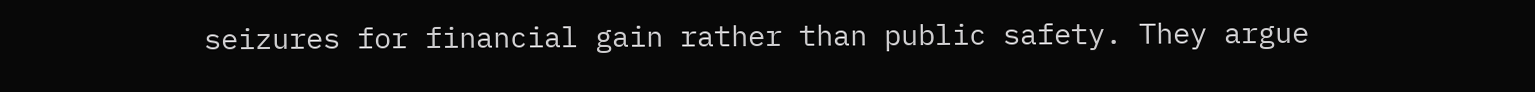seizures for financial gain rather than public safety. They argue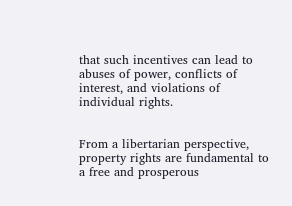that such incentives can lead to abuses of power, conflicts of interest, and violations of individual rights.


From a libertarian perspective, property rights are fundamental to a free and prosperous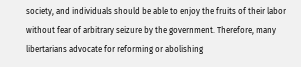society, and individuals should be able to enjoy the fruits of their labor without fear of arbitrary seizure by the government. Therefore, many libertarians advocate for reforming or abolishing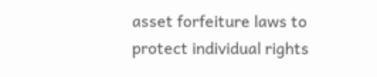asset forfeiture laws to protect individual rights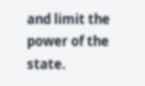and limit the power of the state.